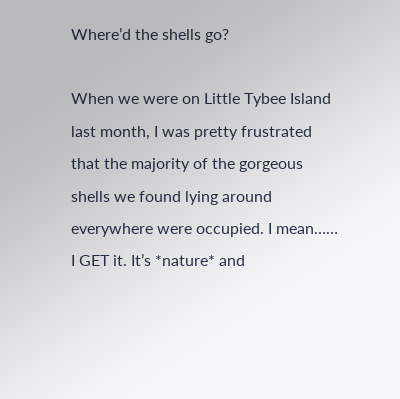Where’d the shells go?

When we were on Little Tybee Island last month, I was pretty frustrated that the majority of the gorgeous shells we found lying around everywhere were occupied. I mean…… I GET it. It’s *nature* and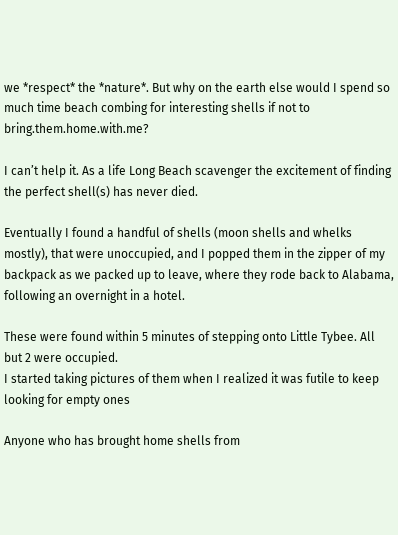we *respect* the *nature*. But why on the earth else would I spend so much time beach combing for interesting shells if not to bring.them.home.with.me?

I can’t help it. As a life Long Beach scavenger the excitement of finding the perfect shell(s) has never died.

Eventually I found a handful of shells (moon shells and whelks mostly), that were unoccupied, and I popped them in the zipper of my backpack as we packed up to leave, where they rode back to Alabama, following an overnight in a hotel.

These were found within 5 minutes of stepping onto Little Tybee. All but 2 were occupied.
I started taking pictures of them when I realized it was futile to keep looking for empty ones

Anyone who has brought home shells from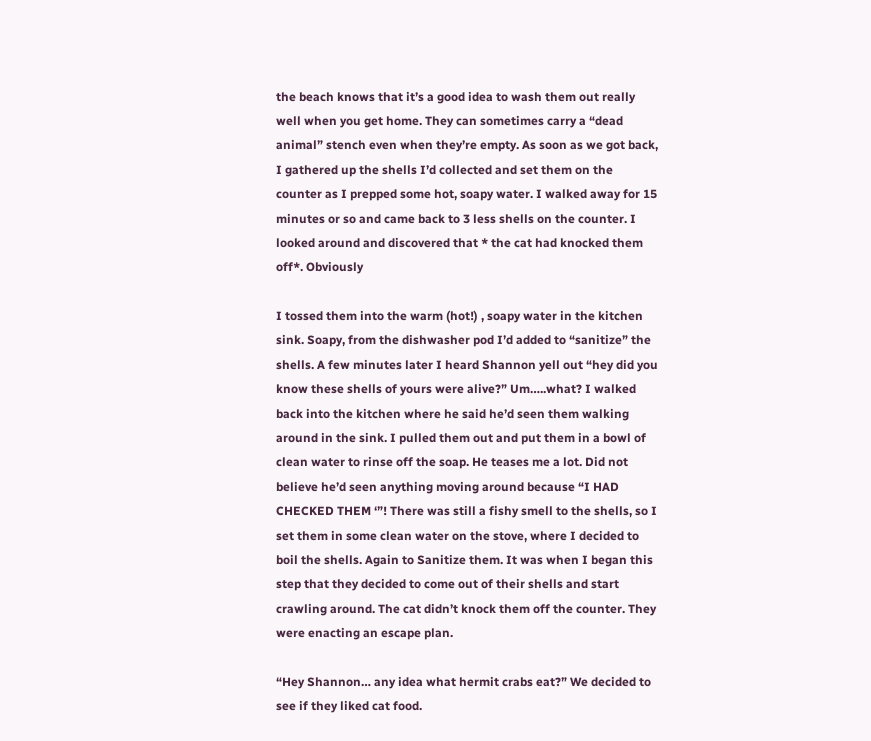the beach knows that it’s a good idea to wash them out really well when you get home. They can sometimes carry a “dead animal” stench even when they’re empty. As soon as we got back, I gathered up the shells I’d collected and set them on the counter as I prepped some hot, soapy water. I walked away for 15 minutes or so and came back to 3 less shells on the counter. I looked around and discovered that * the cat had knocked them off*. Obviously

I tossed them into the warm (hot!) , soapy water in the kitchen sink. Soapy, from the dishwasher pod I’d added to “sanitize” the shells. A few minutes later I heard Shannon yell out “hey did you know these shells of yours were alive?” Um…..what? I walked back into the kitchen where he said he’d seen them walking around in the sink. I pulled them out and put them in a bowl of clean water to rinse off the soap. He teases me a lot. Did not believe he’d seen anything moving around because “I HAD CHECKED THEM ‘”! There was still a fishy smell to the shells, so I set them in some clean water on the stove, where I decided to boil the shells. Again to Sanitize them. It was when I began this step that they decided to come out of their shells and start crawling around. The cat didn’t knock them off the counter. They were enacting an escape plan.

“Hey Shannon… any idea what hermit crabs eat?” We decided to see if they liked cat food.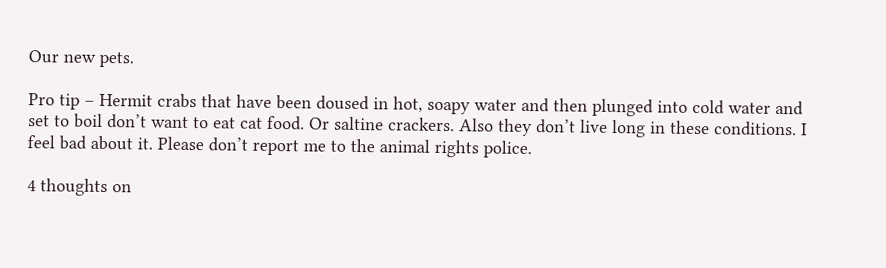Our new pets.

Pro tip – Hermit crabs that have been doused in hot, soapy water and then plunged into cold water and set to boil don’t want to eat cat food. Or saltine crackers. Also they don’t live long in these conditions. I feel bad about it. Please don’t report me to the animal rights police.

4 thoughts on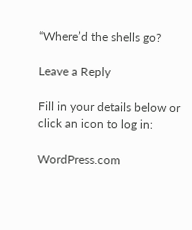“Where’d the shells go?

Leave a Reply

Fill in your details below or click an icon to log in:

WordPress.com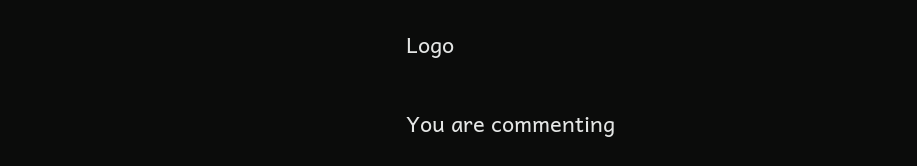Logo

You are commenting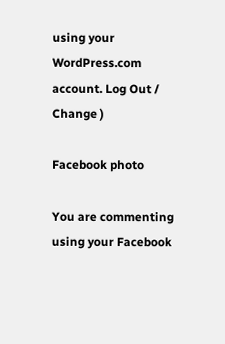using your WordPress.com account. Log Out /  Change )

Facebook photo

You are commenting using your Facebook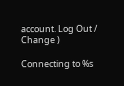account. Log Out /  Change )

Connecting to %s